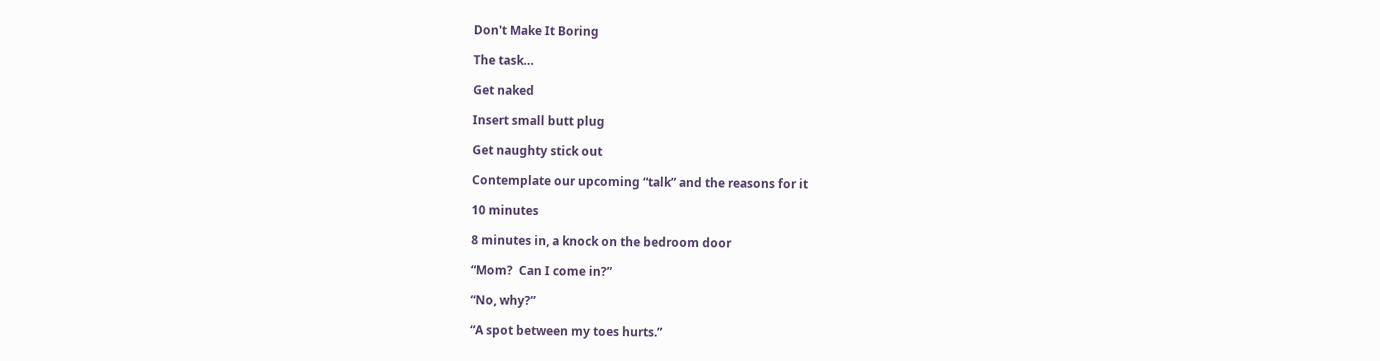Don't Make It Boring

The task…

Get naked

Insert small butt plug

Get naughty stick out

Contemplate our upcoming “talk” and the reasons for it

10 minutes

8 minutes in, a knock on the bedroom door

“Mom?  Can I come in?”

“No, why?”

“A spot between my toes hurts.”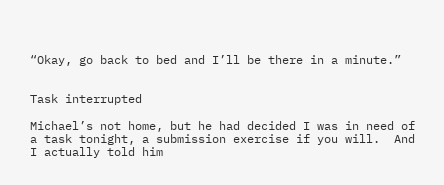“Okay, go back to bed and I’ll be there in a minute.”


Task interrupted

Michael’s not home, but he had decided I was in need of a task tonight, a submission exercise if you will.  And I actually told him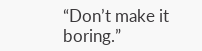“Don’t make it boring.”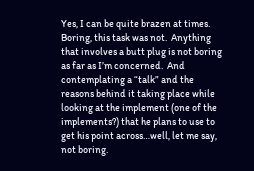Yes, I can be quite brazen at times.  Boring, this task was not.  Anything that involves a butt plug is not boring as far as I’m concerned.  And contemplating a “talk” and the reasons behind it taking place while looking at the implement (one of the implements?) that he plans to use to get his point across…well, let me say, not boring.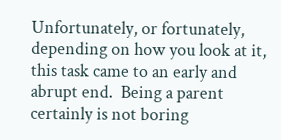Unfortunately, or fortunately, depending on how you look at it, this task came to an early and abrupt end.  Being a parent certainly is not boring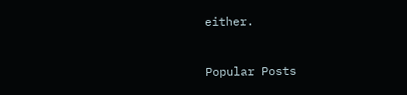either.


Popular Posts